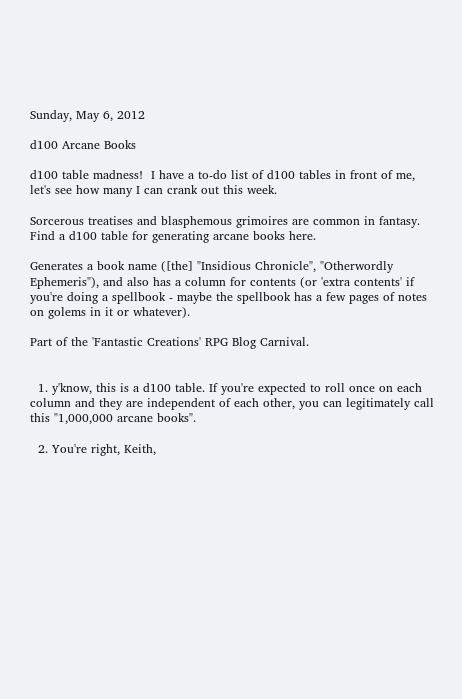Sunday, May 6, 2012

d100 Arcane Books

d100 table madness!  I have a to-do list of d100 tables in front of me, let's see how many I can crank out this week.

Sorcerous treatises and blasphemous grimoires are common in fantasy.  Find a d100 table for generating arcane books here.

Generates a book name ([the] "Insidious Chronicle", "Otherwordly Ephemeris"), and also has a column for contents (or 'extra contents' if you're doing a spellbook - maybe the spellbook has a few pages of notes on golems in it or whatever).

Part of the 'Fantastic Creations' RPG Blog Carnival.


  1. y'know, this is a d100 table. If you're expected to roll once on each column and they are independent of each other, you can legitimately call this "1,000,000 arcane books".

  2. You're right, Keith,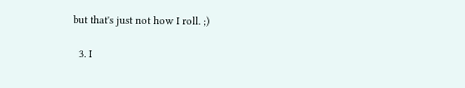but that's just not how I roll. ;)

  3. I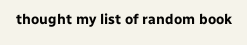thought my list of random book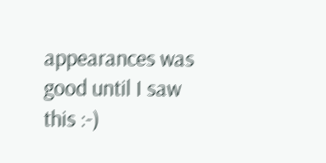appearances was good until I saw this :-)